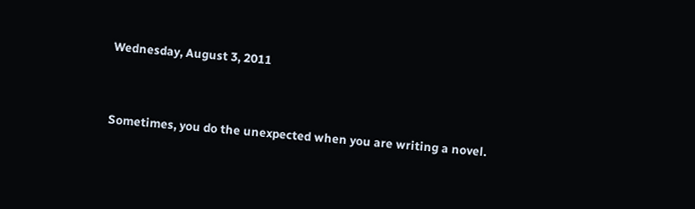Wednesday, August 3, 2011


Sometimes, you do the unexpected when you are writing a novel.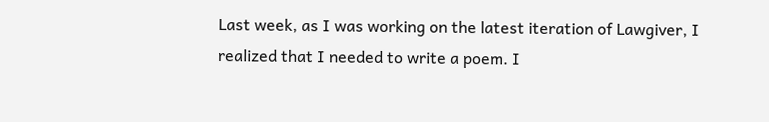Last week, as I was working on the latest iteration of Lawgiver, I realized that I needed to write a poem. I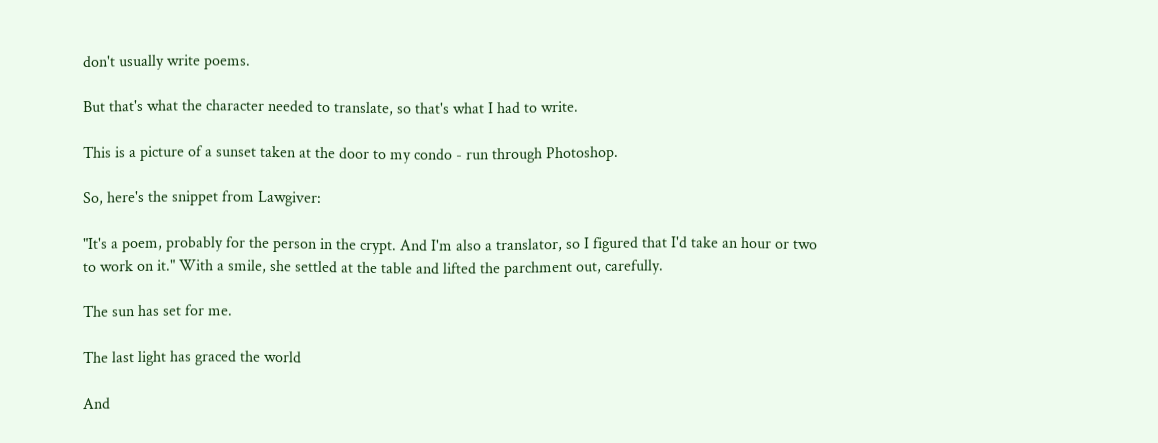don't usually write poems.

But that's what the character needed to translate, so that's what I had to write.

This is a picture of a sunset taken at the door to my condo - run through Photoshop.

So, here's the snippet from Lawgiver:

"It's a poem, probably for the person in the crypt. And I'm also a translator, so I figured that I'd take an hour or two to work on it." With a smile, she settled at the table and lifted the parchment out, carefully.

The sun has set for me.

The last light has graced the world

And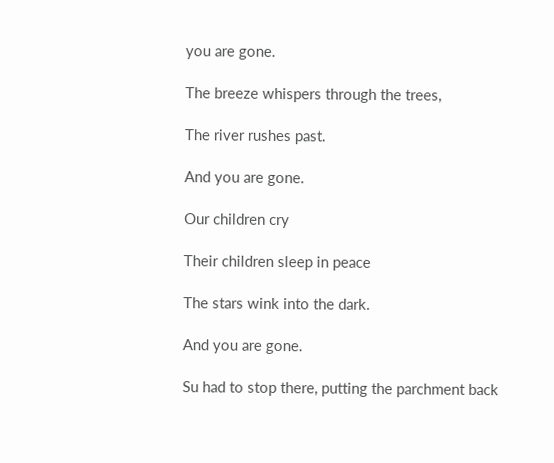you are gone.

The breeze whispers through the trees,

The river rushes past.

And you are gone.

Our children cry

Their children sleep in peace

The stars wink into the dark.

And you are gone.

Su had to stop there, putting the parchment back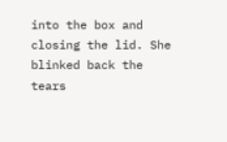into the box and closing the lid. She blinked back the tears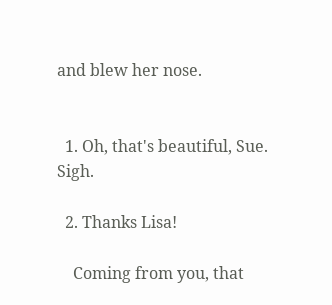and blew her nose.


  1. Oh, that's beautiful, Sue. Sigh.

  2. Thanks Lisa!

    Coming from you, that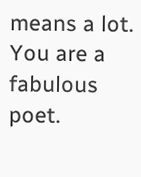means a lot. You are a fabulous poet.